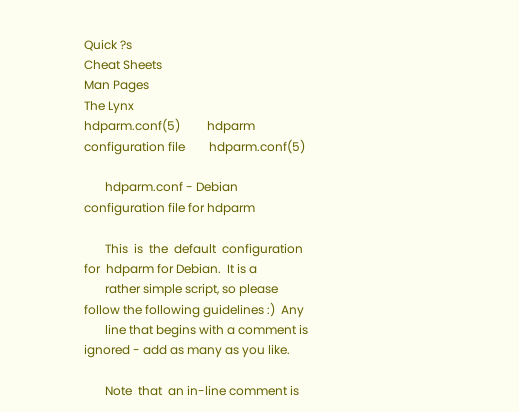Quick ?s
Cheat Sheets
Man Pages
The Lynx
hdparm.conf(5)         hdparm configuration file        hdparm.conf(5)

       hdparm.conf - Debian configuration file for hdparm

       This  is  the  default  configuration  for  hdparm for Debian.  It is a
       rather simple script, so please follow the following guidelines :)  Any
       line that begins with a comment is ignored - add as many as you like.

       Note  that  an in-line comment is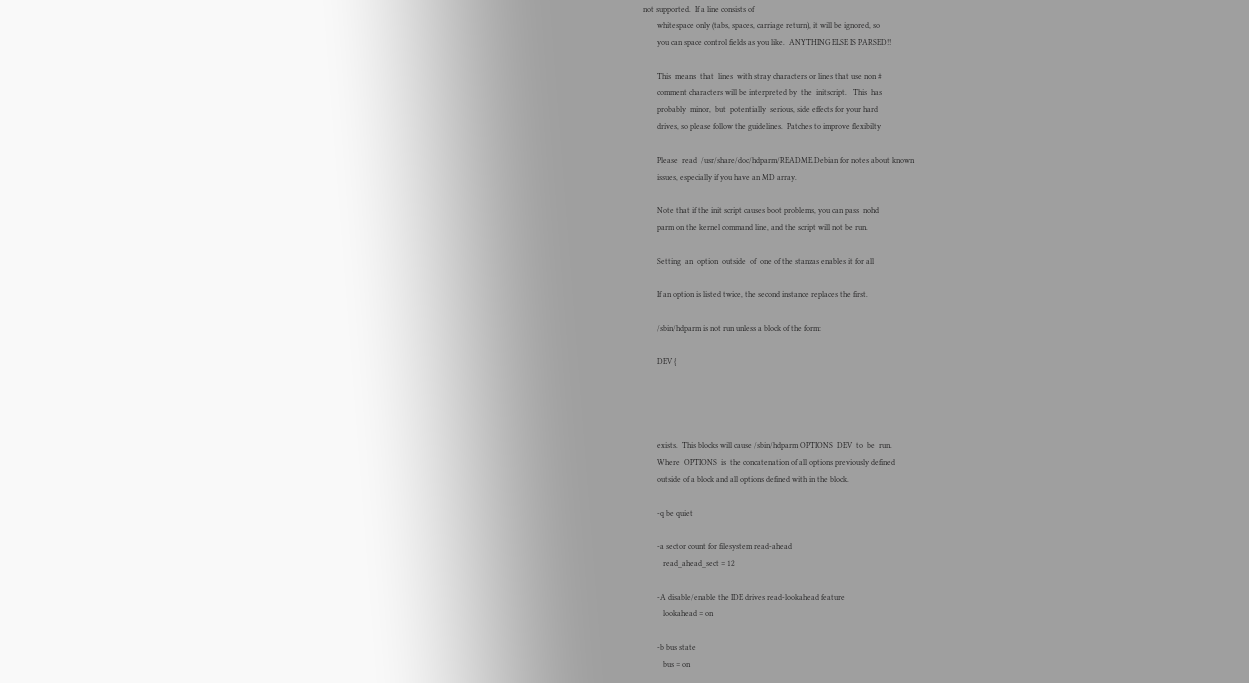not supported.  If a line consists of
       whitespace only (tabs, spaces, carriage return), it will be ignored, so
       you can space control fields as you like.  ANYTHING ELSE IS PARSED!!

       This  means  that  lines  with stray characters or lines that use non #
       comment characters will be interpreted by  the  initscript.   This  has
       probably  minor,  but  potentially  serious, side effects for your hard
       drives, so please follow the guidelines.  Patches to improve flexibilty

       Please  read  /usr/share/doc/hdparm/README.Debian for notes about known
       issues, especially if you have an MD array.

       Note that if the init script causes boot problems, you can pass  nohd
       parm on the kernel command line, and the script will not be run.

       Setting  an  option  outside  of  one of the stanzas enables it for all

       If an option is listed twice, the second instance replaces the first.

       /sbin/hdparm is not run unless a block of the form:

       DEV {




       exists.  This blocks will cause /sbin/hdparm OPTIONS  DEV  to  be  run.
       Where  OPTIONS  is  the concatenation of all options previously defined
       outside of a block and all options defined with in the block.

       -q be quiet

       -a sector count for filesystem read-ahead
          read_ahead_sect = 12

       -A disable/enable the IDE drives read-lookahead feature
          lookahead = on

       -b bus state
          bus = on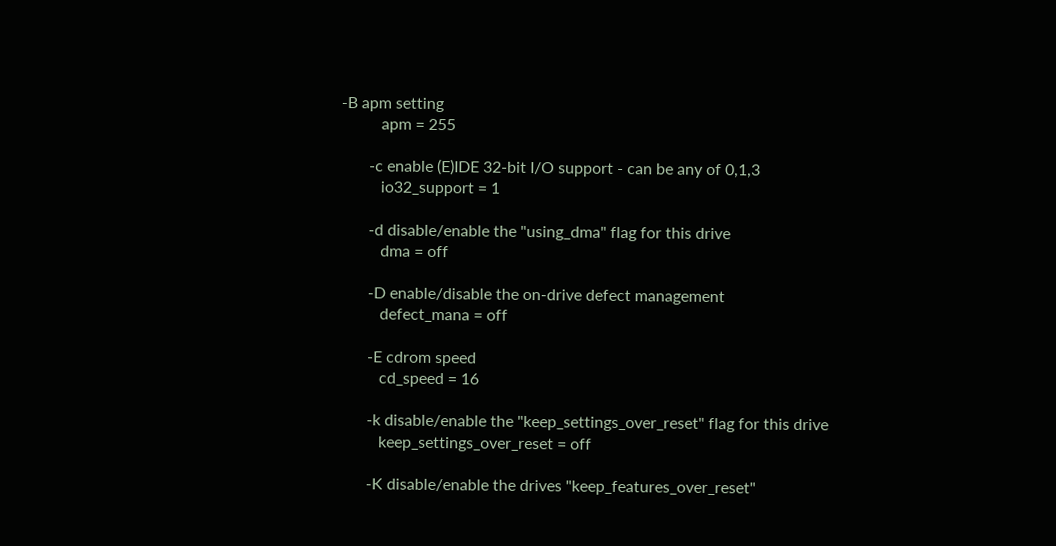-B apm setting
          apm = 255

       -c enable (E)IDE 32-bit I/O support - can be any of 0,1,3
          io32_support = 1

       -d disable/enable the "using_dma" flag for this drive
          dma = off

       -D enable/disable the on-drive defect management
          defect_mana = off

       -E cdrom speed
          cd_speed = 16

       -k disable/enable the "keep_settings_over_reset" flag for this drive
          keep_settings_over_reset = off

       -K disable/enable the drives "keep_features_over_reset"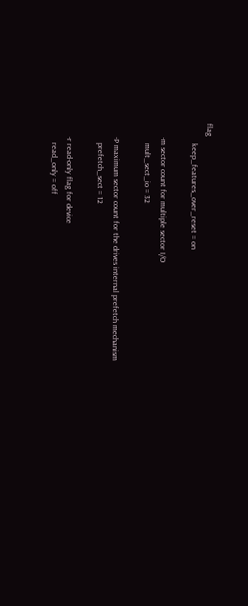flag
          keep_features_over_reset = on

       -m sector count for multiple sector I/O
          mult_sect_io = 32

       -P maximum sector count for the drives internal prefetch mechanism
          prefetch_sect = 12

       -r read-only flag for device
          read_only = off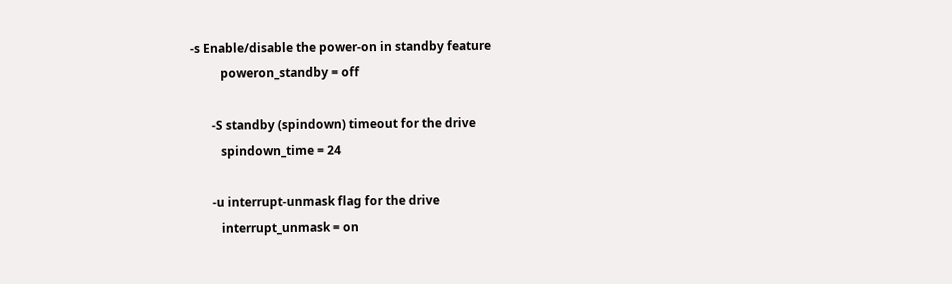-s Enable/disable the power-on in standby feature
          poweron_standby = off

       -S standby (spindown) timeout for the drive
          spindown_time = 24

       -u interrupt-unmask flag for the drive
          interrupt_unmask = on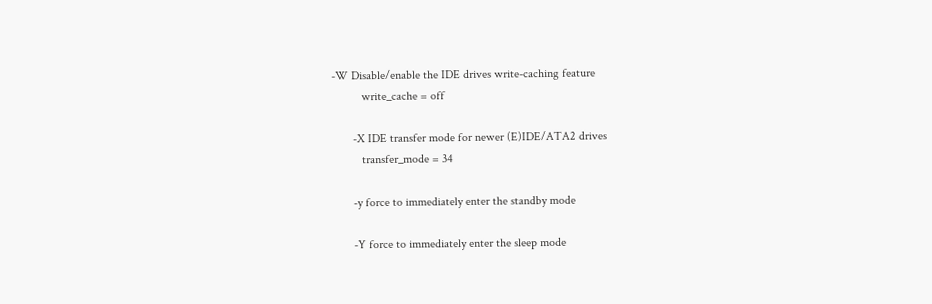-W Disable/enable the IDE drives write-caching feature
          write_cache = off

       -X IDE transfer mode for newer (E)IDE/ATA2 drives
          transfer_mode = 34

       -y force to immediately enter the standby mode

       -Y force to immediately enter the sleep mode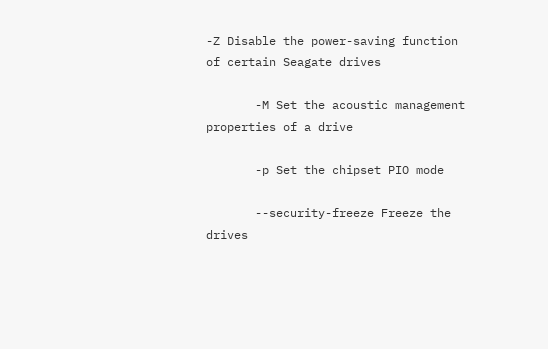-Z Disable the power-saving function of certain Seagate drives

       -M Set the acoustic management properties of a drive

       -p Set the chipset PIO mode

       --security-freeze Freeze the drives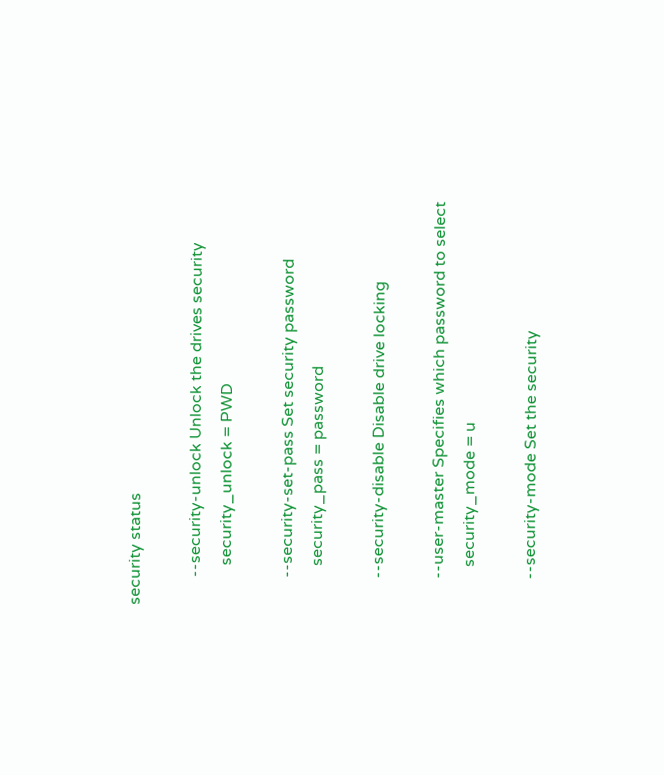security status

       --security-unlock Unlock the drives security
          security_unlock = PWD

       --security-set-pass Set security password
          security_pass = password

       --security-disable Disable drive locking

       --user-master Specifies which password to select
          security_mode = u

       --security-mode Set the security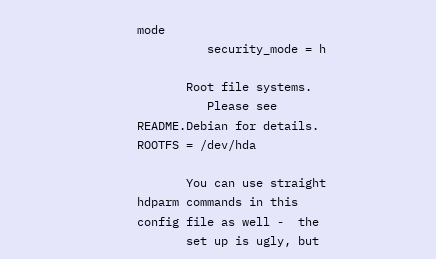mode
          security_mode = h

       Root file systems.
          Please see README.Debian for details.  ROOTFS = /dev/hda

       You can use straight hdparm commands in this config file as well -  the
       set up is ugly, but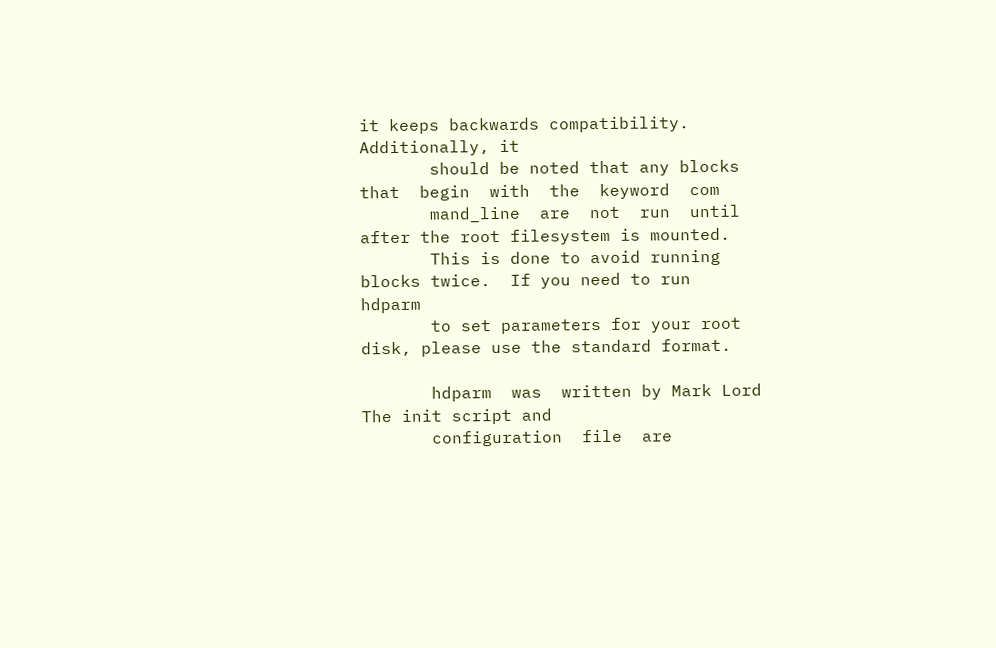it keeps backwards compatibility.  Additionally, it
       should be noted that any blocks  that  begin  with  the  keyword  com
       mand_line  are  not  run  until  after the root filesystem is mounted.
       This is done to avoid running blocks twice.  If you need to run  hdparm
       to set parameters for your root disk, please use the standard format.

       hdparm  was  written by Mark Lord  The init script and
       configuration  file  are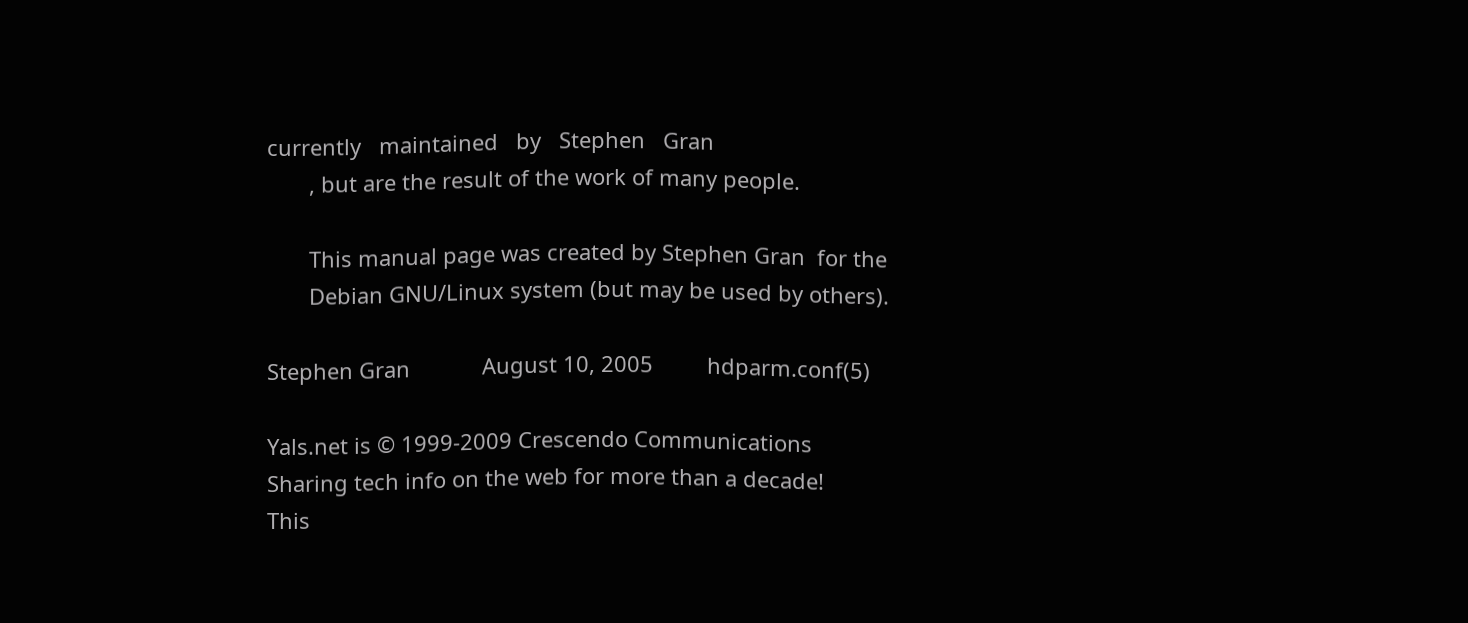currently   maintained   by   Stephen   Gran
       , but are the result of the work of many people.

       This manual page was created by Stephen Gran  for the
       Debian GNU/Linux system (but may be used by others).

Stephen Gran            August 10, 2005         hdparm.conf(5)

Yals.net is © 1999-2009 Crescendo Communications
Sharing tech info on the web for more than a decade!
This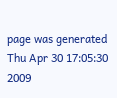page was generated Thu Apr 30 17:05:30 2009